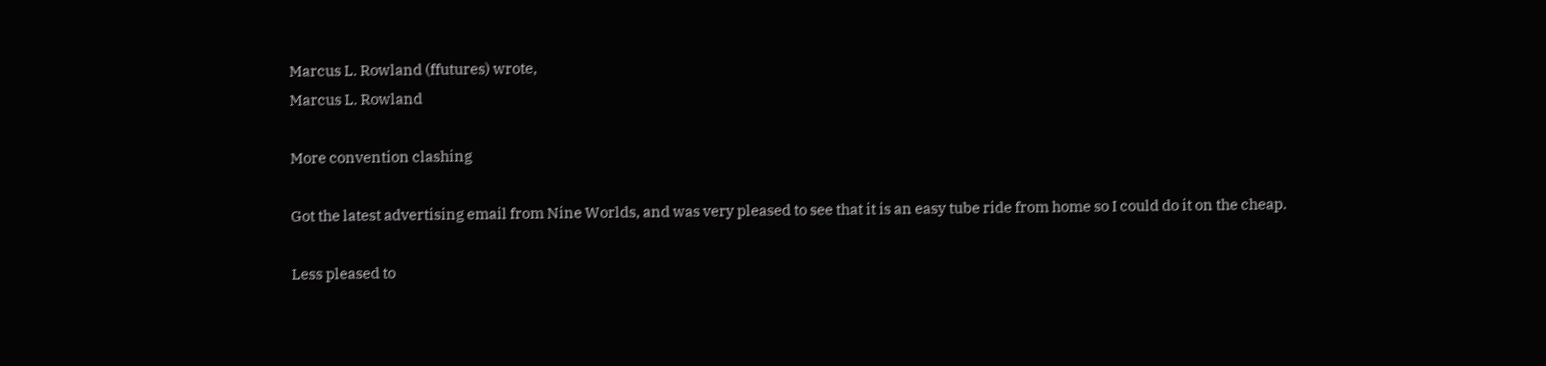Marcus L. Rowland (ffutures) wrote,
Marcus L. Rowland

More convention clashing

Got the latest advertising email from Nine Worlds, and was very pleased to see that it is an easy tube ride from home so I could do it on the cheap.

Less pleased to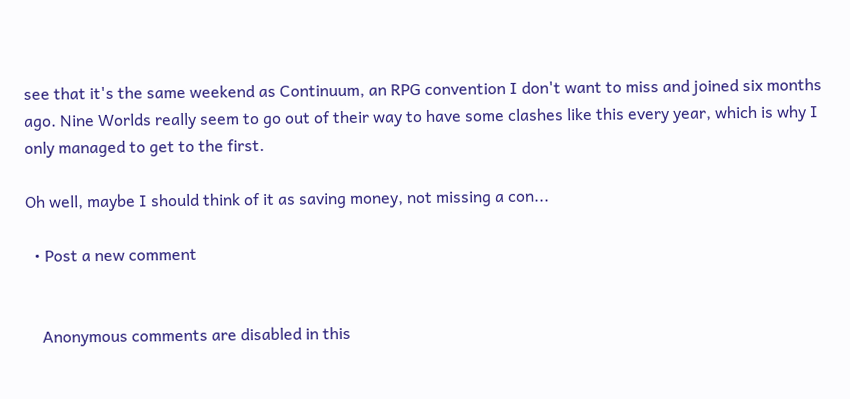see that it's the same weekend as Continuum, an RPG convention I don't want to miss and joined six months ago. Nine Worlds really seem to go out of their way to have some clashes like this every year, which is why I only managed to get to the first.

Oh well, maybe I should think of it as saving money, not missing a con...

  • Post a new comment


    Anonymous comments are disabled in this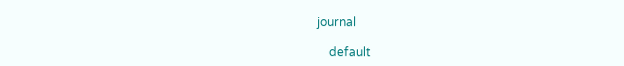journal

    default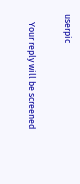userpic

    Your reply will be screened